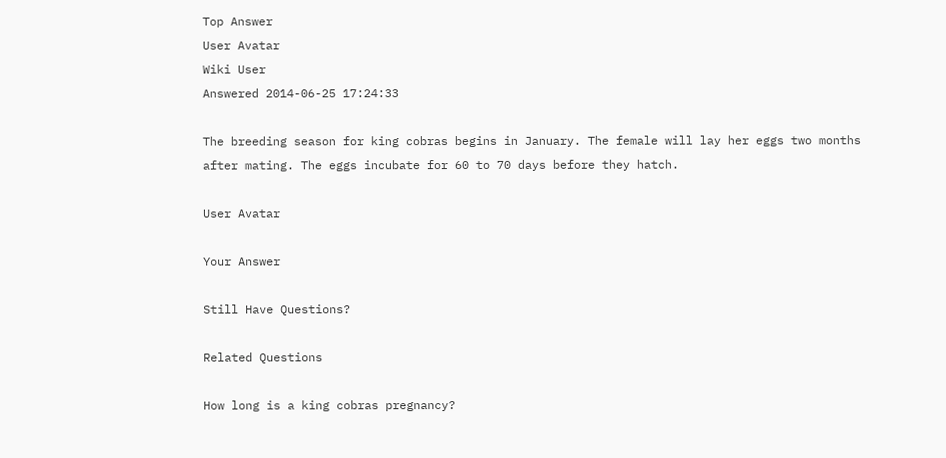Top Answer
User Avatar
Wiki User
Answered 2014-06-25 17:24:33

The breeding season for king cobras begins in January. The female will lay her eggs two months after mating. The eggs incubate for 60 to 70 days before they hatch.

User Avatar

Your Answer

Still Have Questions?

Related Questions

How long is a king cobras pregnancy?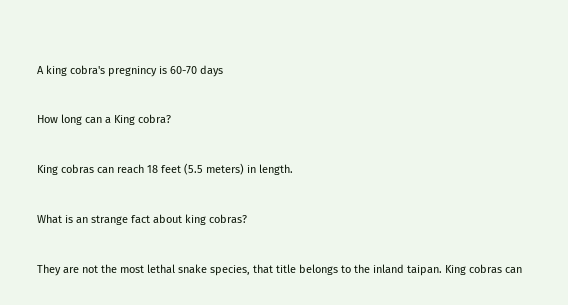A king cobra's pregnincy is 60-70 days

How long can a King cobra?

King cobras can reach 18 feet (5.5 meters) in length.

What is an strange fact about king cobras?

They are not the most lethal snake species, that title belongs to the inland taipan. King cobras can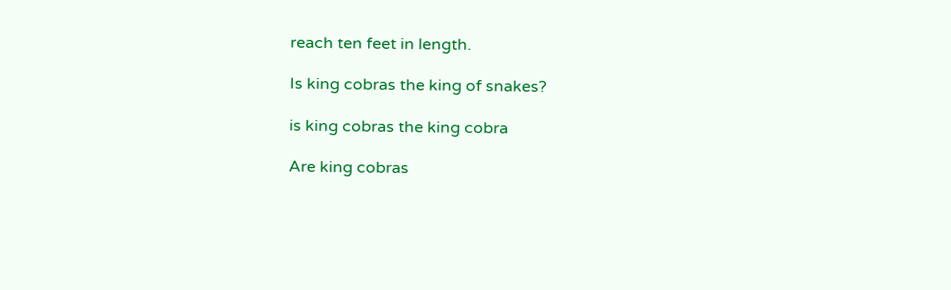reach ten feet in length.

Is king cobras the king of snakes?

is king cobras the king cobra

Are king cobras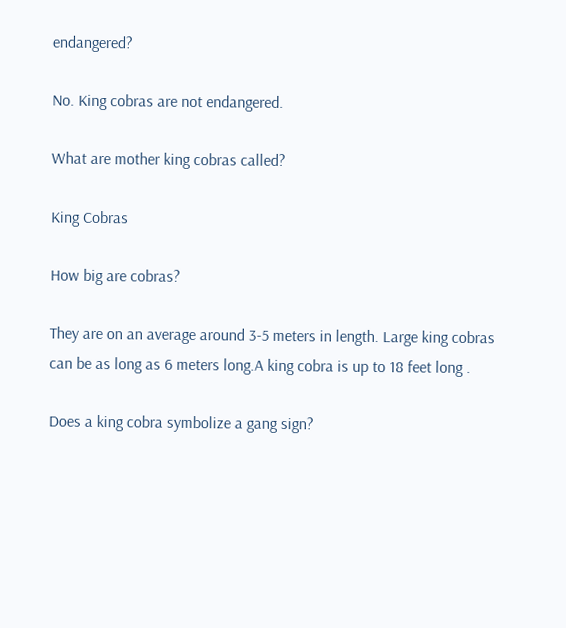endangered?

No. King cobras are not endangered.

What are mother king cobras called?

King Cobras

How big are cobras?

They are on an average around 3-5 meters in length. Large king cobras can be as long as 6 meters long.A king cobra is up to 18 feet long .

Does a king cobra symbolize a gang sign?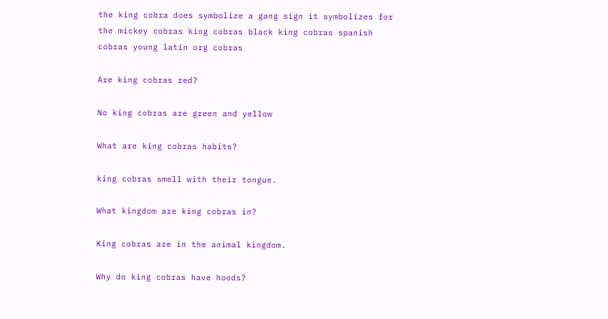the king cobra does symbolize a gang sign it symbolizes for the mickey cobras king cobras black king cobras spanish cobras young latin org cobras

Are king cobras red?

No king cobras are green and yellow

What are king cobras habits?

king cobras smell with their tongue.

What kingdom are king cobras in?

King cobras are in the animal kingdom.

Why do king cobras have hoods?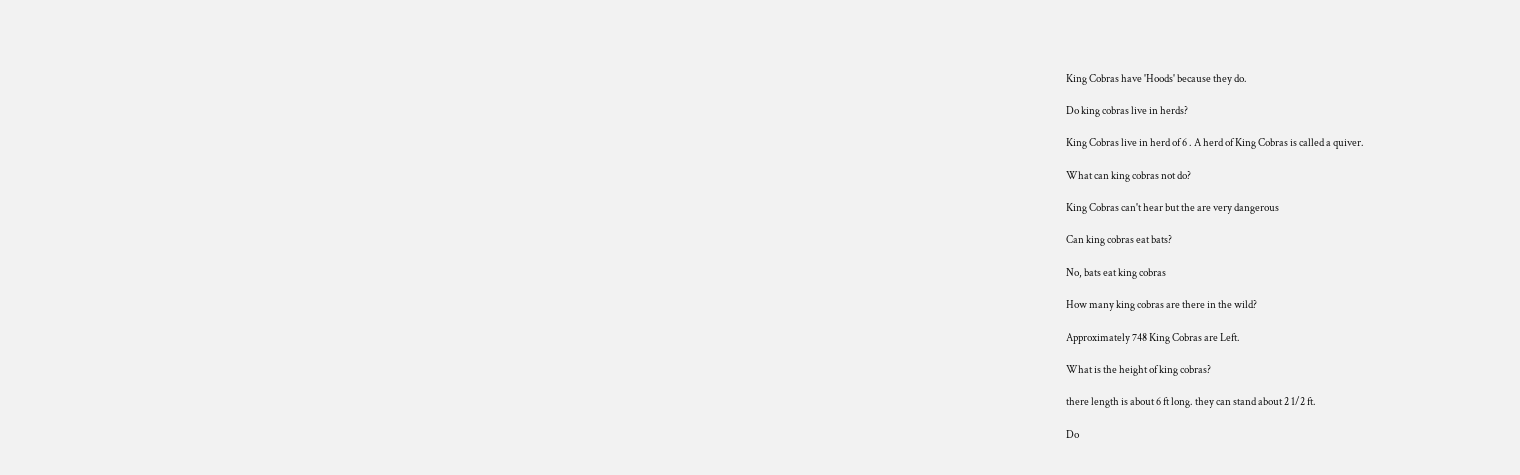King Cobras have 'Hoods' because they do.

Do king cobras live in herds?

King Cobras live in herd of 6 . A herd of King Cobras is called a quiver.

What can king cobras not do?

King Cobras can't hear but the are very dangerous

Can king cobras eat bats?

No, bats eat king cobras

How many king cobras are there in the wild?

Approximately 748 King Cobras are Left.

What is the height of king cobras?

there length is about 6 ft long. they can stand about 2 1/2 ft.

Do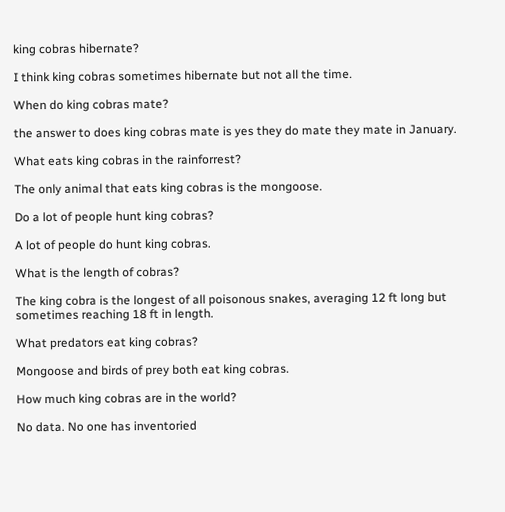king cobras hibernate?

I think king cobras sometimes hibernate but not all the time.

When do king cobras mate?

the answer to does king cobras mate is yes they do mate they mate in January.

What eats king cobras in the rainforrest?

The only animal that eats king cobras is the mongoose.

Do a lot of people hunt king cobras?

A lot of people do hunt king cobras.

What is the length of cobras?

The king cobra is the longest of all poisonous snakes, averaging 12 ft long but sometimes reaching 18 ft in length.

What predators eat king cobras?

Mongoose and birds of prey both eat king cobras.

How much king cobras are in the world?

No data. No one has inventoried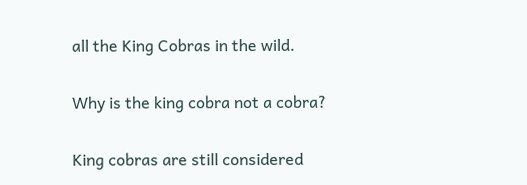all the King Cobras in the wild.

Why is the king cobra not a cobra?

King cobras are still considered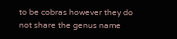to be cobras however they do not share the genus name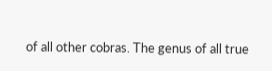of all other cobras. The genus of all true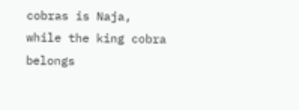cobras is Naja, while the king cobra belongs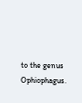to the genus Ophiophagus.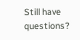Still have questions?